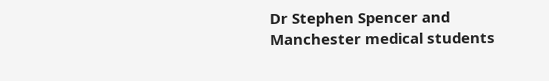Dr Stephen Spencer and Manchester medical students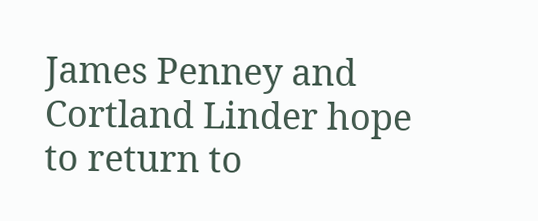James Penney and Cortland Linder hope to return to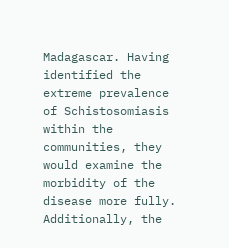Madagascar. Having identified the extreme prevalence of Schistosomiasis within the communities, they would examine the morbidity of the disease more fully. Additionally, the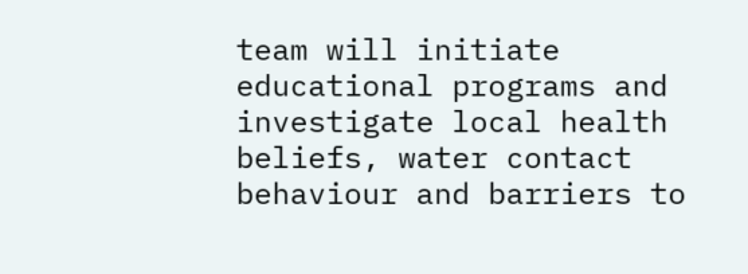team will initiate educational programs and investigate local health beliefs, water contact behaviour and barriers to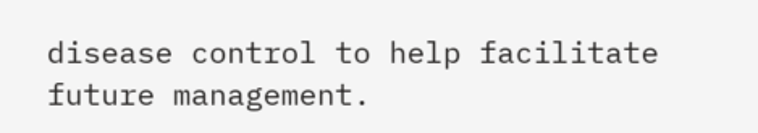disease control to help facilitate future management.